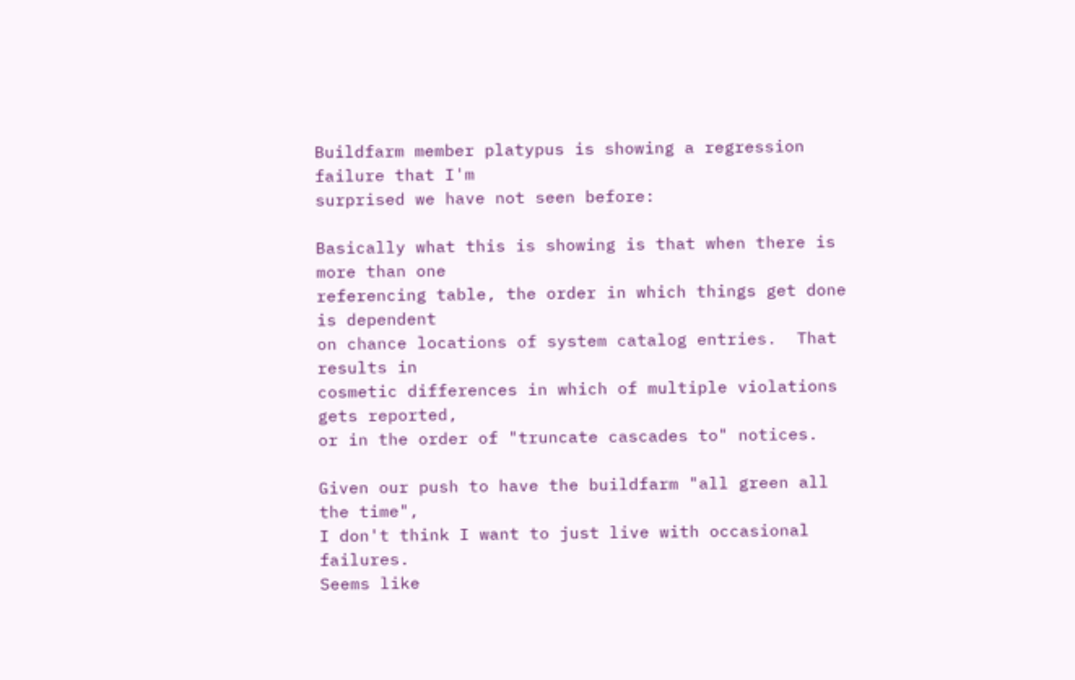Buildfarm member platypus is showing a regression failure that I'm
surprised we have not seen before:

Basically what this is showing is that when there is more than one
referencing table, the order in which things get done is dependent
on chance locations of system catalog entries.  That results in
cosmetic differences in which of multiple violations gets reported,
or in the order of "truncate cascades to" notices.

Given our push to have the buildfarm "all green all the time",
I don't think I want to just live with occasional failures.
Seems like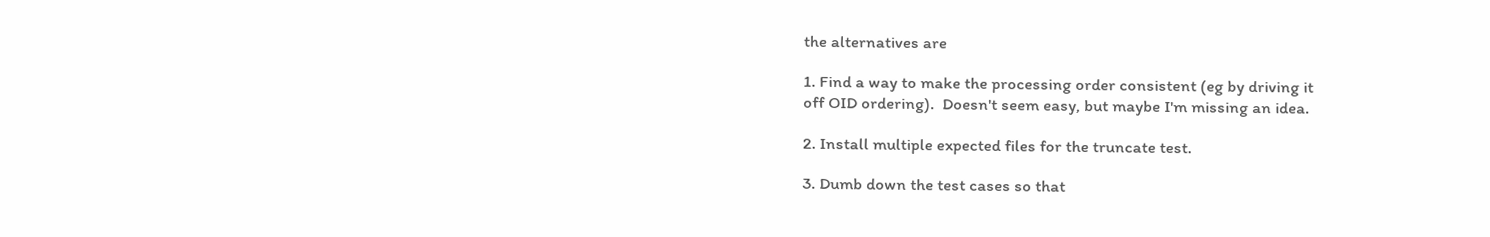the alternatives are

1. Find a way to make the processing order consistent (eg by driving it
off OID ordering).  Doesn't seem easy, but maybe I'm missing an idea.

2. Install multiple expected files for the truncate test.

3. Dumb down the test cases so that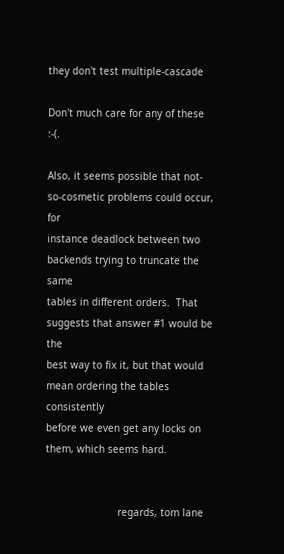they don't test multiple-cascade

Don't much care for any of these :-(.

Also, it seems possible that not-so-cosmetic problems could occur, for
instance deadlock between two backends trying to truncate the same
tables in different orders.  That suggests that answer #1 would be the
best way to fix it, but that would mean ordering the tables consistently
before we even get any locks on them, which seems hard.


                        regards, tom lane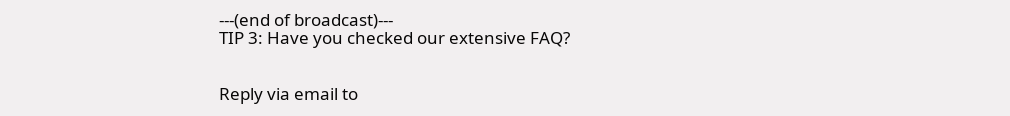---(end of broadcast)---
TIP 3: Have you checked our extensive FAQ?


Reply via email to